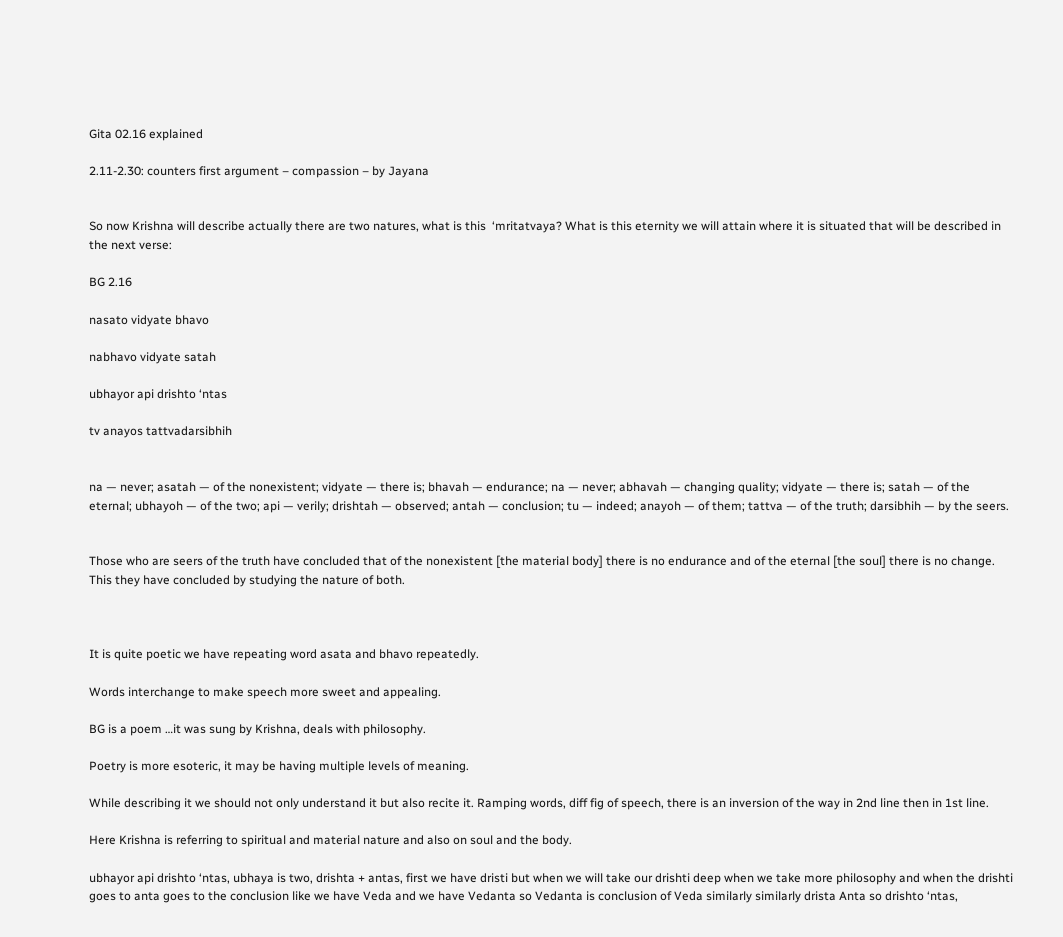Gita 02.16 explained

2.11-2.30: counters first argument – compassion – by Jayana


So now Krishna will describe actually there are two natures, what is this  ‘mritatvaya? What is this eternity we will attain where it is situated that will be described in the next verse:

BG 2.16

nasato vidyate bhavo

nabhavo vidyate satah

ubhayor api drishto ‘ntas

tv anayos tattvadarsibhih


na — never; asatah — of the nonexistent; vidyate — there is; bhavah — endurance; na — never; abhavah — changing quality; vidyate — there is; satah — of the eternal; ubhayoh — of the two; api — verily; drishtah — observed; antah — conclusion; tu — indeed; anayoh — of them; tattva — of the truth; darsibhih — by the seers.


Those who are seers of the truth have concluded that of the nonexistent [the material body] there is no endurance and of the eternal [the soul] there is no change. This they have concluded by studying the nature of both.



It is quite poetic we have repeating word asata and bhavo repeatedly.

Words interchange to make speech more sweet and appealing.

BG is a poem …it was sung by Krishna, deals with philosophy.

Poetry is more esoteric, it may be having multiple levels of meaning.

While describing it we should not only understand it but also recite it. Ramping words, diff fig of speech, there is an inversion of the way in 2nd line then in 1st line.

Here Krishna is referring to spiritual and material nature and also on soul and the body.

ubhayor api drishto ‘ntas, ubhaya is two, drishta + antas, first we have dristi but when we will take our drishti deep when we take more philosophy and when the drishti goes to anta goes to the conclusion like we have Veda and we have Vedanta so Vedanta is conclusion of Veda similarly similarly drista Anta so drishto ‘ntas,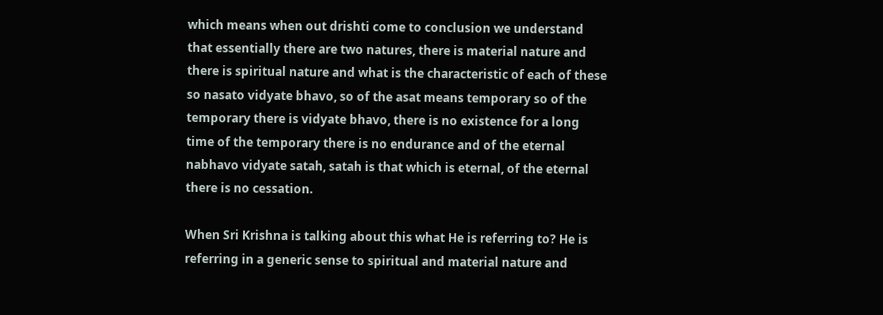which means when out drishti come to conclusion we understand that essentially there are two natures, there is material nature and there is spiritual nature and what is the characteristic of each of these so nasato vidyate bhavo, so of the asat means temporary so of the temporary there is vidyate bhavo, there is no existence for a long time of the temporary there is no endurance and of the eternal nabhavo vidyate satah, satah is that which is eternal, of the eternal there is no cessation.

When Sri Krishna is talking about this what He is referring to? He is referring in a generic sense to spiritual and material nature and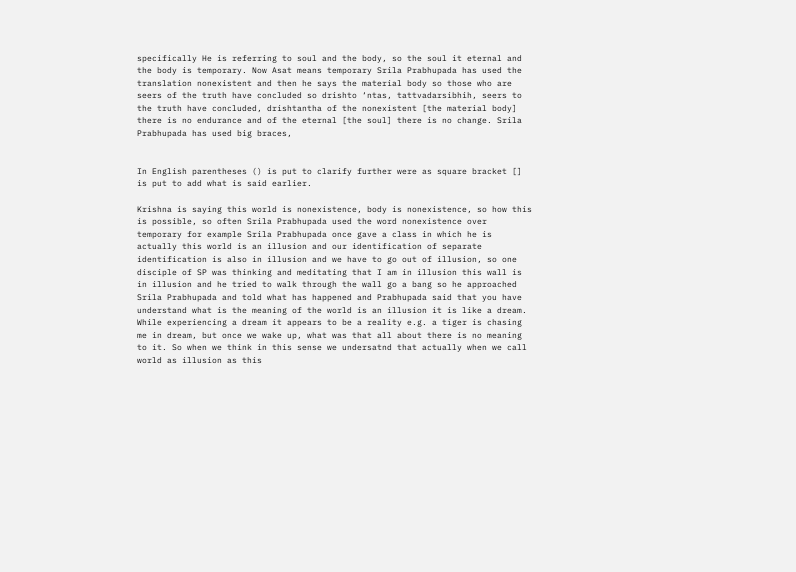specifically He is referring to soul and the body, so the soul it eternal and the body is temporary. Now Asat means temporary Srila Prabhupada has used the translation nonexistent and then he says the material body so those who are seers of the truth have concluded so drishto ‘ntas, tattvadarsibhih, seers to the truth have concluded, drishtantha of the nonexistent [the material body] there is no endurance and of the eternal [the soul] there is no change. Srila Prabhupada has used big braces,


In English parentheses () is put to clarify further were as square bracket [] is put to add what is said earlier.

Krishna is saying this world is nonexistence, body is nonexistence, so how this is possible, so often Srila Prabhupada used the word nonexistence over temporary for example Srila Prabhupada once gave a class in which he is actually this world is an illusion and our identification of separate identification is also in illusion and we have to go out of illusion, so one disciple of SP was thinking and meditating that I am in illusion this wall is in illusion and he tried to walk through the wall go a bang so he approached Srila Prabhupada and told what has happened and Prabhupada said that you have understand what is the meaning of the world is an illusion it is like a dream. While experiencing a dream it appears to be a reality e.g. a tiger is chasing me in dream, but once we wake up, what was that all about there is no meaning to it. So when we think in this sense we undersatnd that actually when we call world as illusion as this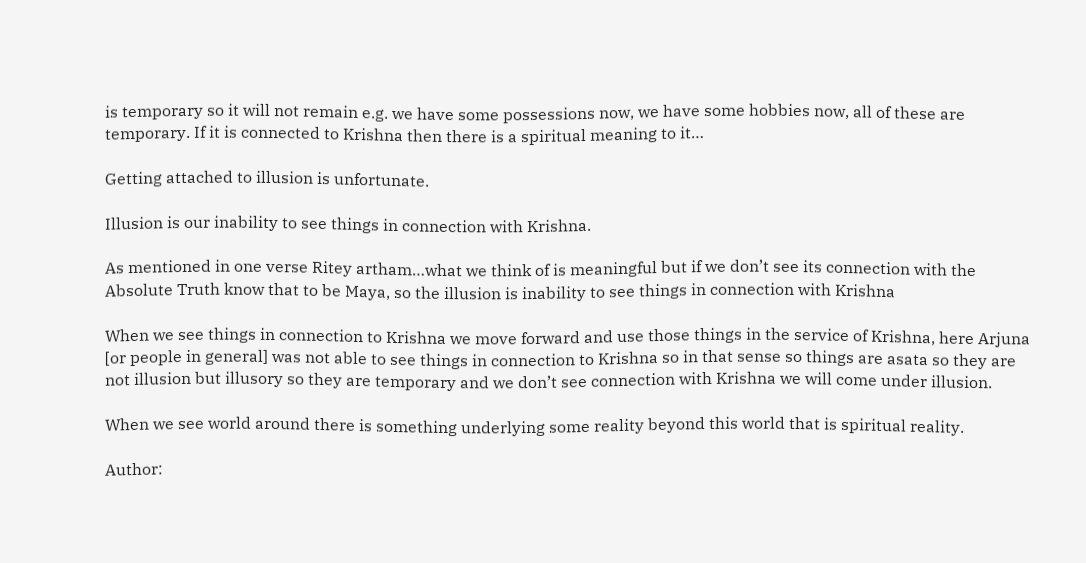is temporary so it will not remain e.g. we have some possessions now, we have some hobbies now, all of these are temporary. If it is connected to Krishna then there is a spiritual meaning to it…

Getting attached to illusion is unfortunate.

Illusion is our inability to see things in connection with Krishna.

As mentioned in one verse Ritey artham…what we think of is meaningful but if we don’t see its connection with the Absolute Truth know that to be Maya, so the illusion is inability to see things in connection with Krishna

When we see things in connection to Krishna we move forward and use those things in the service of Krishna, here Arjuna [or people in general] was not able to see things in connection to Krishna so in that sense so things are asata so they are not illusion but illusory so they are temporary and we don’t see connection with Krishna we will come under illusion.

When we see world around there is something underlying some reality beyond this world that is spiritual reality.

Author: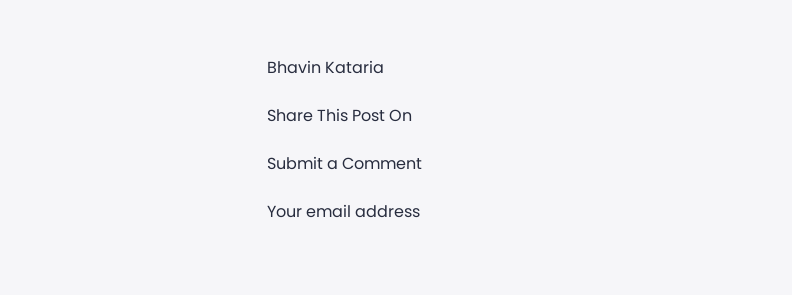Bhavin Kataria

Share This Post On

Submit a Comment

Your email address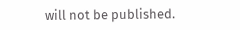will not be published.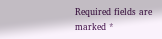Required fields are marked *